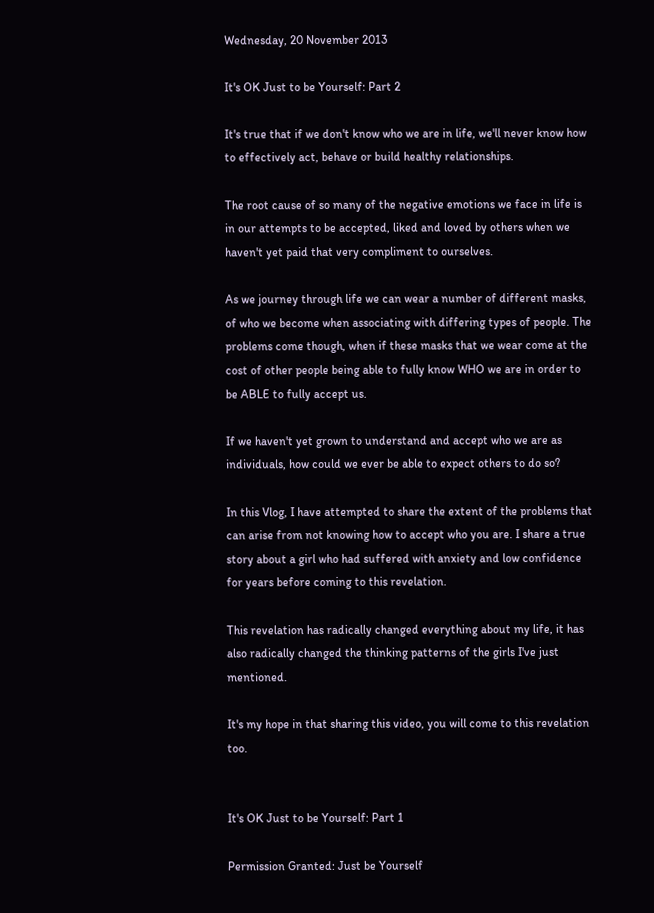Wednesday, 20 November 2013

It's OK Just to be Yourself: Part 2

It's true that if we don't know who we are in life, we'll never know how to effectively act, behave or build healthy relationships.

The root cause of so many of the negative emotions we face in life is in our attempts to be accepted, liked and loved by others when we haven't yet paid that very compliment to ourselves.

As we journey through life we can wear a number of different masks, of who we become when associating with differing types of people. The problems come though, when if these masks that we wear come at the cost of other people being able to fully know WHO we are in order to be ABLE to fully accept us.

If we haven't yet grown to understand and accept who we are as individuals, how could we ever be able to expect others to do so?

In this Vlog, I have attempted to share the extent of the problems that can arise from not knowing how to accept who you are. I share a true story about a girl who had suffered with anxiety and low confidence for years before coming to this revelation.

This revelation has radically changed everything about my life, it has also radically changed the thinking patterns of the girls I've just mentioned.

It's my hope in that sharing this video, you will come to this revelation too.


It's OK Just to be Yourself: Part 1

Permission Granted: Just be Yourself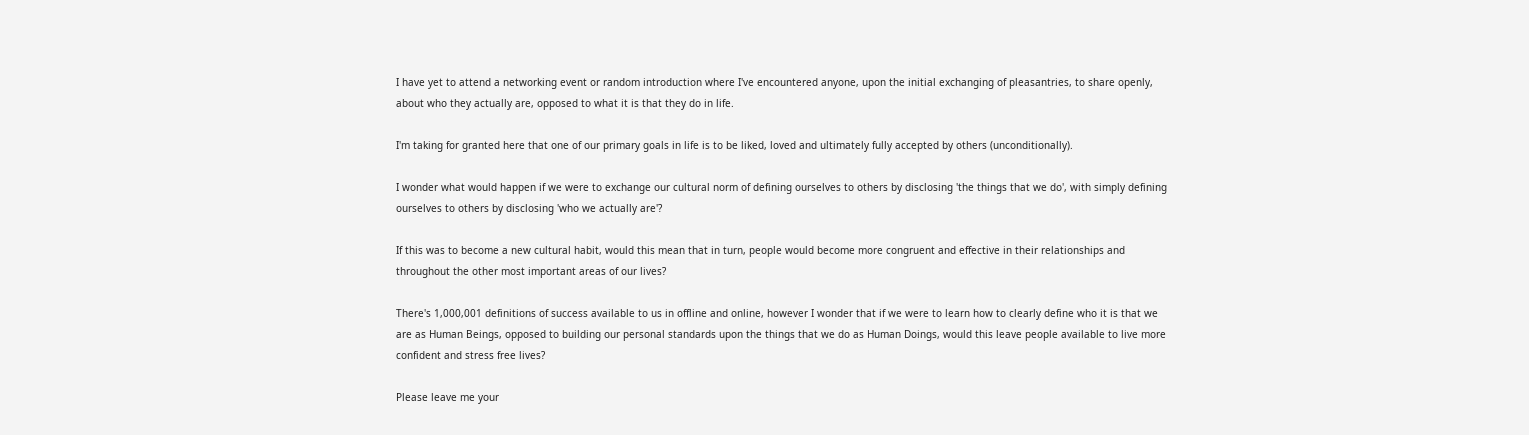I have yet to attend a networking event or random introduction where I've encountered anyone, upon the initial exchanging of pleasantries, to share openly, about who they actually are, opposed to what it is that they do in life.

I'm taking for granted here that one of our primary goals in life is to be liked, loved and ultimately fully accepted by others (unconditionally).

I wonder what would happen if we were to exchange our cultural norm of defining ourselves to others by disclosing 'the things that we do', with simply defining ourselves to others by disclosing 'who we actually are'?

If this was to become a new cultural habit, would this mean that in turn, people would become more congruent and effective in their relationships and throughout the other most important areas of our lives?

There's 1,000,001 definitions of success available to us in offline and online, however I wonder that if we were to learn how to clearly define who it is that we are as Human Beings, opposed to building our personal standards upon the things that we do as Human Doings, would this leave people available to live more confident and stress free lives?

Please leave me your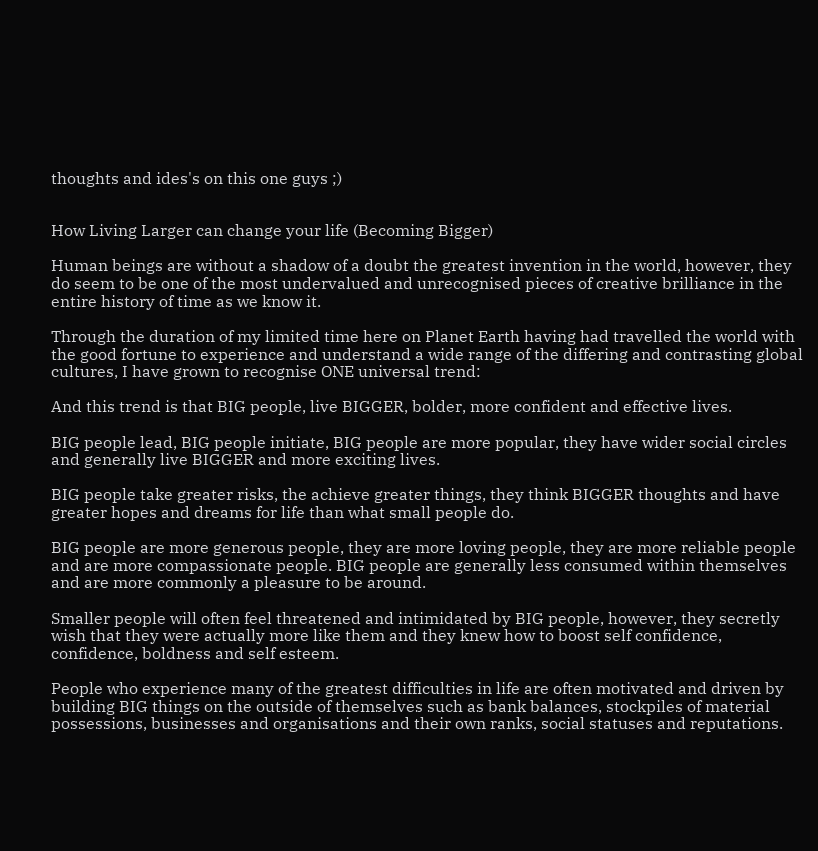thoughts and ides's on this one guys ;)


How Living Larger can change your life (Becoming Bigger)

Human beings are without a shadow of a doubt the greatest invention in the world, however, they do seem to be one of the most undervalued and unrecognised pieces of creative brilliance in the entire history of time as we know it.

Through the duration of my limited time here on Planet Earth having had travelled the world with the good fortune to experience and understand a wide range of the differing and contrasting global cultures, I have grown to recognise ONE universal trend:

And this trend is that BIG people, live BIGGER, bolder, more confident and effective lives.

BIG people lead, BIG people initiate, BIG people are more popular, they have wider social circles and generally live BIGGER and more exciting lives.

BIG people take greater risks, the achieve greater things, they think BIGGER thoughts and have greater hopes and dreams for life than what small people do.

BIG people are more generous people, they are more loving people, they are more reliable people and are more compassionate people. BIG people are generally less consumed within themselves and are more commonly a pleasure to be around.

Smaller people will often feel threatened and intimidated by BIG people, however, they secretly wish that they were actually more like them and they knew how to boost self confidence, confidence, boldness and self esteem.

People who experience many of the greatest difficulties in life are often motivated and driven by building BIG things on the outside of themselves such as bank balances, stockpiles of material possessions, businesses and organisations and their own ranks, social statuses and reputations.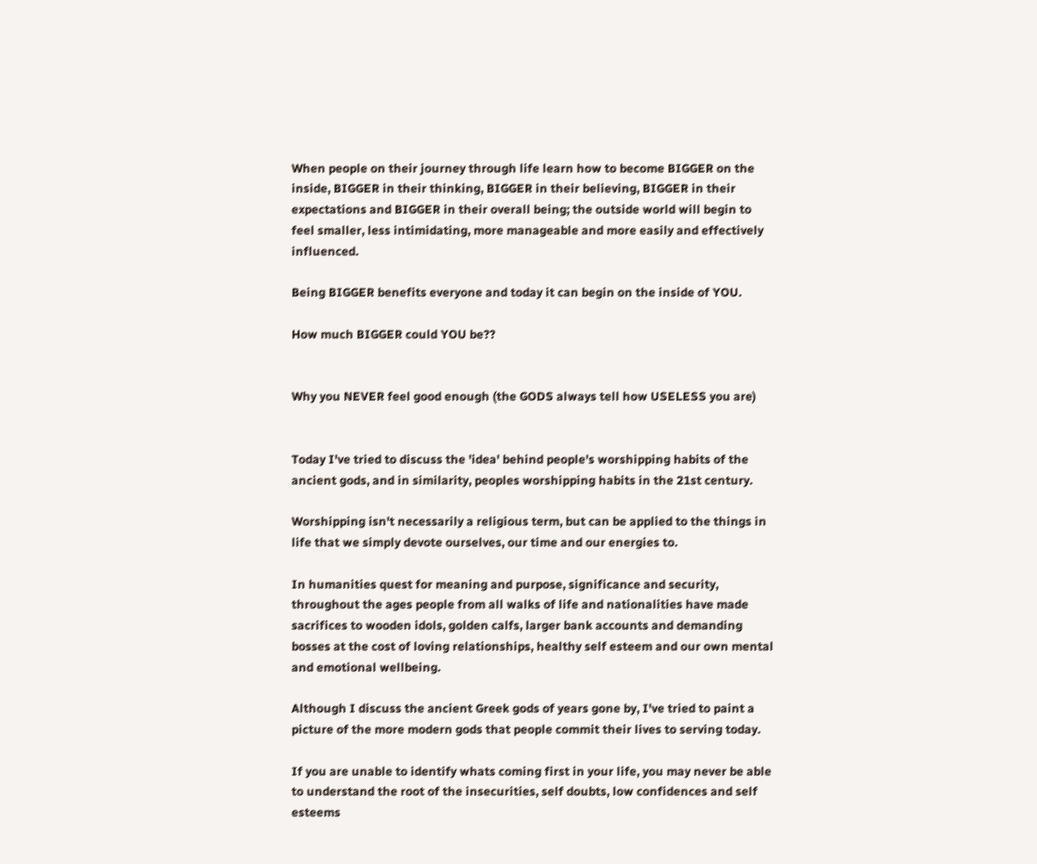When people on their journey through life learn how to become BIGGER on the inside, BIGGER in their thinking, BIGGER in their believing, BIGGER in their expectations and BIGGER in their overall being; the outside world will begin to feel smaller, less intimidating, more manageable and more easily and effectively influenced.

Being BIGGER benefits everyone and today it can begin on the inside of YOU.

How much BIGGER could YOU be??


Why you NEVER feel good enough (the GODS always tell how USELESS you are)


Today I've tried to discuss the 'idea' behind people's worshipping habits of the ancient gods, and in similarity, peoples worshipping habits in the 21st century.

Worshipping isn't necessarily a religious term, but can be applied to the things in life that we simply devote ourselves, our time and our energies to.

In humanities quest for meaning and purpose, significance and security, throughout the ages people from all walks of life and nationalities have made sacrifices to wooden idols, golden calfs, larger bank accounts and demanding bosses at the cost of loving relationships, healthy self esteem and our own mental and emotional wellbeing.

Although I discuss the ancient Greek gods of years gone by, I've tried to paint a picture of the more modern gods that people commit their lives to serving today.

If you are unable to identify whats coming first in your life, you may never be able to understand the root of the insecurities, self doubts, low confidences and self esteems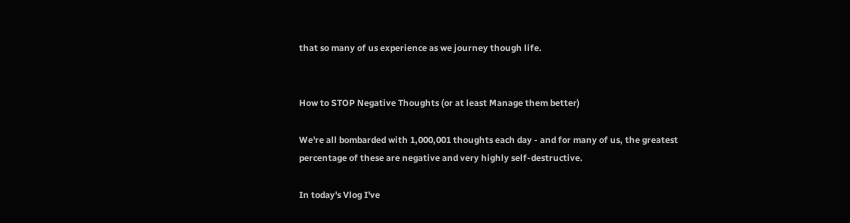that so many of us experience as we journey though life.


How to STOP Negative Thoughts (or at least Manage them better)

We're all bombarded with 1,000,001 thoughts each day - and for many of us, the greatest percentage of these are negative and very highly self-destructive.

In today's Vlog I've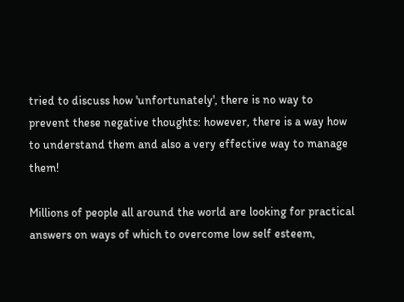tried to discuss how 'unfortunately', there is no way to prevent these negative thoughts: however, there is a way how to understand them and also a very effective way to manage them!

Millions of people all around the world are looking for practical answers on ways of which to overcome low self esteem,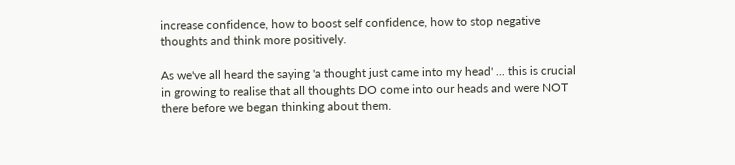increase confidence, how to boost self confidence, how to stop negative thoughts and think more positively.

As we've all heard the saying 'a thought just came into my head' ... this is crucial in growing to realise that all thoughts DO come into our heads and were NOT there before we began thinking about them.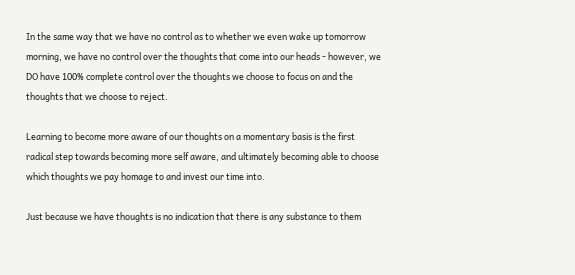In the same way that we have no control as to whether we even wake up tomorrow morning, we have no control over the thoughts that come into our heads - however, we DO have 100% complete control over the thoughts we choose to focus on and the thoughts that we choose to reject.

Learning to become more aware of our thoughts on a momentary basis is the first radical step towards becoming more self aware, and ultimately becoming able to choose which thoughts we pay homage to and invest our time into.

Just because we have thoughts is no indication that there is any substance to them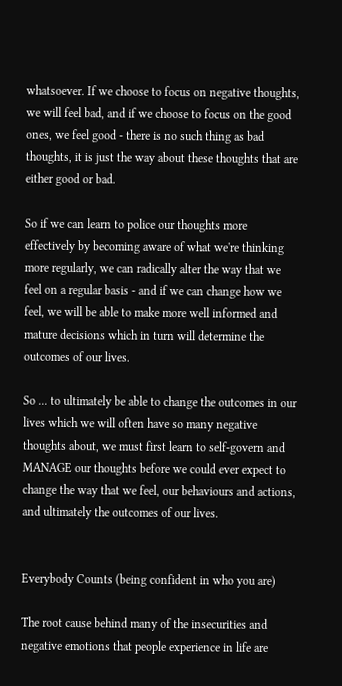whatsoever. If we choose to focus on negative thoughts, we will feel bad, and if we choose to focus on the good ones, we feel good - there is no such thing as bad thoughts, it is just the way about these thoughts that are either good or bad.

So if we can learn to police our thoughts more effectively by becoming aware of what we're thinking more regularly, we can radically alter the way that we feel on a regular basis - and if we can change how we feel, we will be able to make more well informed and mature decisions which in turn will determine the outcomes of our lives.

So ... to ultimately be able to change the outcomes in our lives which we will often have so many negative thoughts about, we must first learn to self-govern and MANAGE our thoughts before we could ever expect to change the way that we feel, our behaviours and actions, and ultimately the outcomes of our lives.


Everybody Counts (being confident in who you are)

The root cause behind many of the insecurities and negative emotions that people experience in life are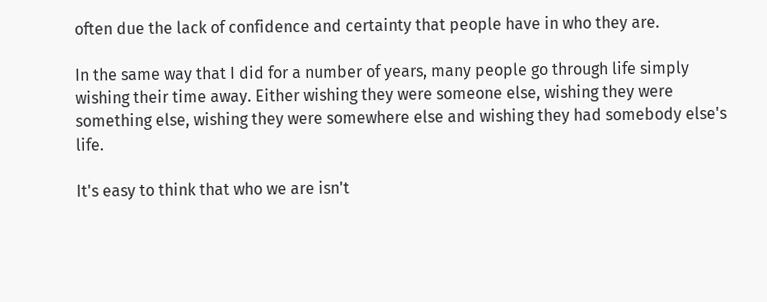often due the lack of confidence and certainty that people have in who they are.

In the same way that I did for a number of years, many people go through life simply wishing their time away. Either wishing they were someone else, wishing they were something else, wishing they were somewhere else and wishing they had somebody else's life.

It's easy to think that who we are isn't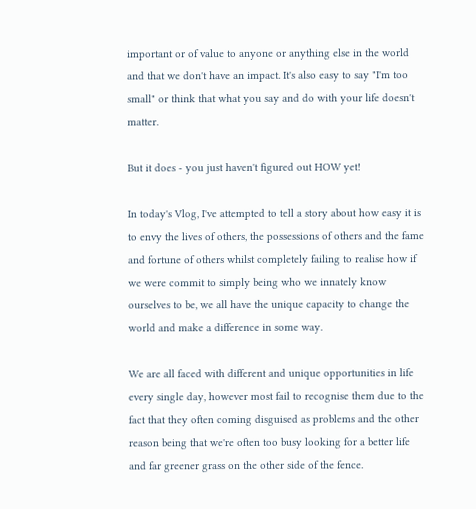important or of value to anyone or anything else in the world and that we don't have an impact. It's also easy to say "I'm too small" or think that what you say and do with your life doesn't matter.

But it does - you just haven't figured out HOW yet!

In today's Vlog, I've attempted to tell a story about how easy it is to envy the lives of others, the possessions of others and the fame and fortune of others whilst completely failing to realise how if we were commit to simply being who we innately know ourselves to be, we all have the unique capacity to change the world and make a difference in some way.

We are all faced with different and unique opportunities in life every single day, however most fail to recognise them due to the fact that they often coming disguised as problems and the other reason being that we're often too busy looking for a better life and far greener grass on the other side of the fence.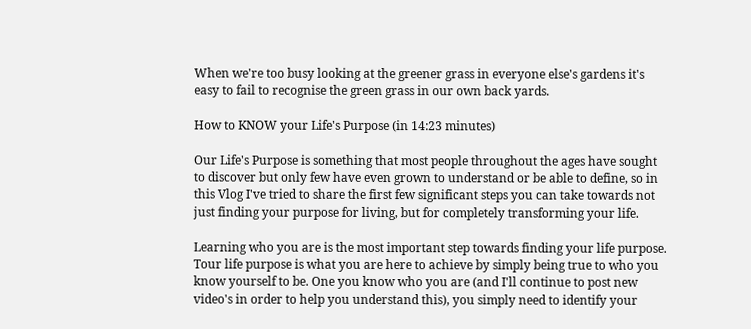When we're too busy looking at the greener grass in everyone else's gardens it's easy to fail to recognise the green grass in our own back yards.

How to KNOW your Life's Purpose (in 14:23 minutes)

Our Life's Purpose is something that most people throughout the ages have sought to discover but only few have even grown to understand or be able to define, so in this Vlog I've tried to share the first few significant steps you can take towards not just finding your purpose for living, but for completely transforming your life.

Learning who you are is the most important step towards finding your life purpose. Tour life purpose is what you are here to achieve by simply being true to who you know yourself to be. One you know who you are (and I'll continue to post new video's in order to help you understand this), you simply need to identify your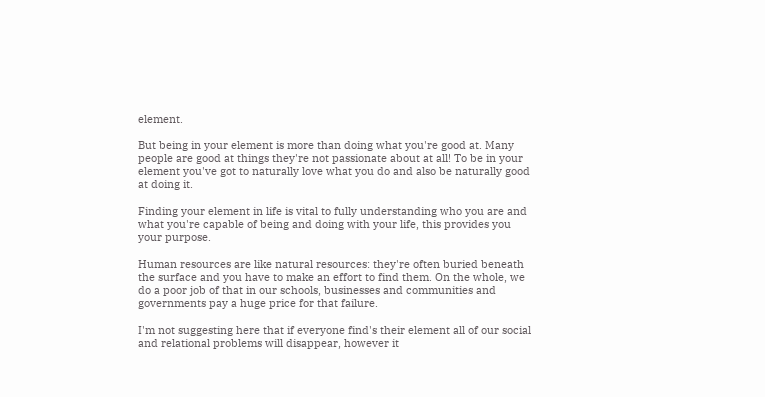element.

But being in your element is more than doing what you're good at. Many people are good at things they're not passionate about at all! To be in your element you've got to naturally love what you do and also be naturally good at doing it.

Finding your element in life is vital to fully understanding who you are and what you're capable of being and doing with your life, this provides you your purpose.

Human resources are like natural resources: they're often buried beneath the surface and you have to make an effort to find them. On the whole, we do a poor job of that in our schools, businesses and communities and governments pay a huge price for that failure.

I'm not suggesting here that if everyone find's their element all of our social and relational problems will disappear, however it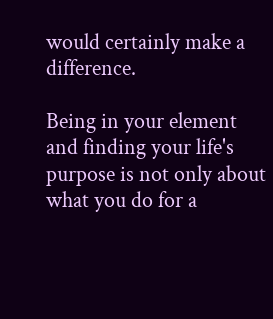would certainly make a difference.

Being in your element and finding your life's purpose is not only about what you do for a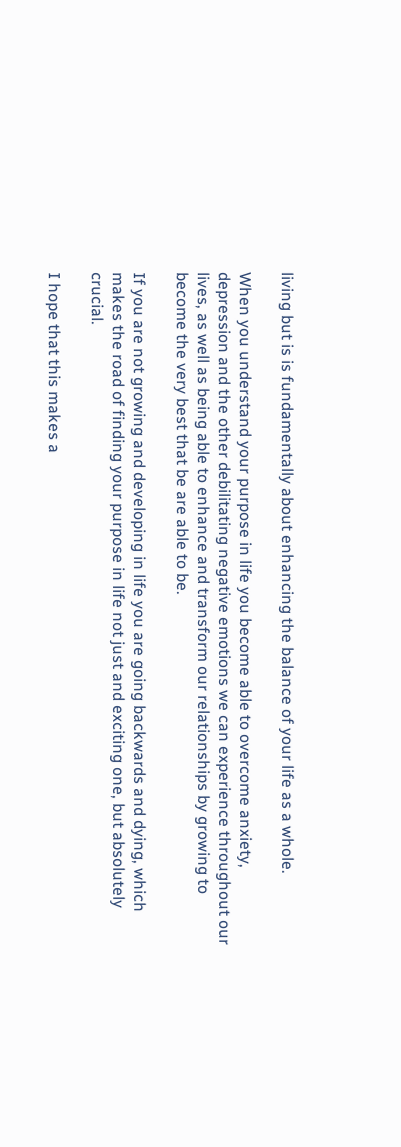living but is is fundamentally about enhancing the balance of your life as a whole.

When you understand your purpose in life you become able to overcome anxiety, depression and the other debilitating negative emotions we can experience throughout our lives, as well as being able to enhance and transform our relationships by growing to become the very best that be are able to be.

If you are not growing and developing in life you are going backwards and dying, which makes the road of finding your purpose in life not just and exciting one, but absolutely crucial.

I hope that this makes a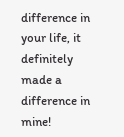difference in your life, it definitely made a difference in mine!